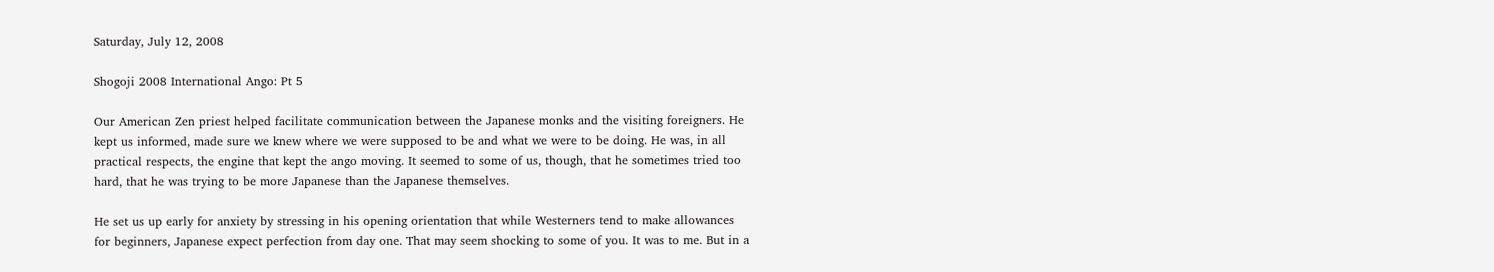Saturday, July 12, 2008

Shogoji 2008 International Ango: Pt 5

Our American Zen priest helped facilitate communication between the Japanese monks and the visiting foreigners. He kept us informed, made sure we knew where we were supposed to be and what we were to be doing. He was, in all practical respects, the engine that kept the ango moving. It seemed to some of us, though, that he sometimes tried too hard, that he was trying to be more Japanese than the Japanese themselves.

He set us up early for anxiety by stressing in his opening orientation that while Westerners tend to make allowances for beginners, Japanese expect perfection from day one. That may seem shocking to some of you. It was to me. But in a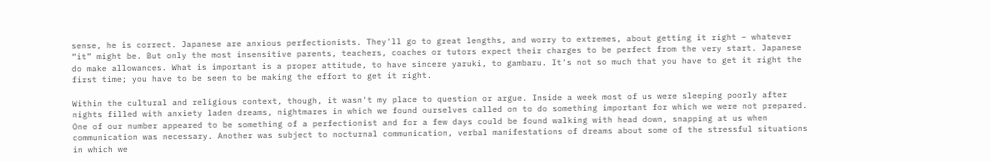sense, he is correct. Japanese are anxious perfectionists. They'll go to great lengths, and worry to extremes, about getting it right – whatever “it” might be. But only the most insensitive parents, teachers, coaches or tutors expect their charges to be perfect from the very start. Japanese do make allowances. What is important is a proper attitude, to have sincere yaruki, to gambaru. It's not so much that you have to get it right the first time; you have to be seen to be making the effort to get it right.

Within the cultural and religious context, though, it wasn't my place to question or argue. Inside a week most of us were sleeping poorly after nights filled with anxiety laden dreams, nightmares in which we found ourselves called on to do something important for which we were not prepared. One of our number appeared to be something of a perfectionist and for a few days could be found walking with head down, snapping at us when communication was necessary. Another was subject to nocturnal communication, verbal manifestations of dreams about some of the stressful situations in which we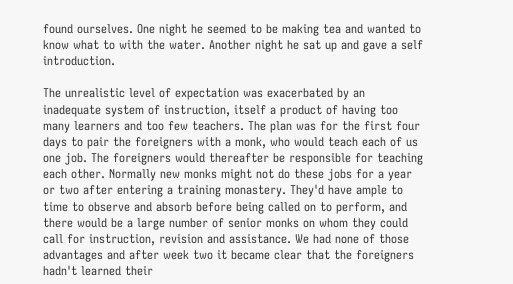found ourselves. One night he seemed to be making tea and wanted to know what to with the water. Another night he sat up and gave a self introduction.

The unrealistic level of expectation was exacerbated by an inadequate system of instruction, itself a product of having too many learners and too few teachers. The plan was for the first four days to pair the foreigners with a monk, who would teach each of us one job. The foreigners would thereafter be responsible for teaching each other. Normally new monks might not do these jobs for a year or two after entering a training monastery. They'd have ample to time to observe and absorb before being called on to perform, and there would be a large number of senior monks on whom they could call for instruction, revision and assistance. We had none of those advantages and after week two it became clear that the foreigners hadn't learned their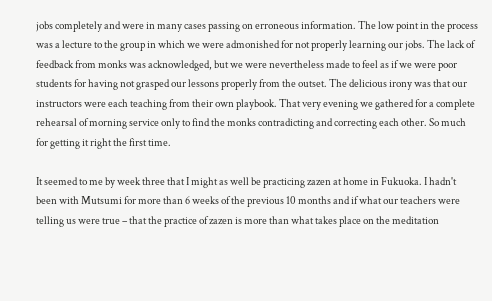jobs completely and were in many cases passing on erroneous information. The low point in the process was a lecture to the group in which we were admonished for not properly learning our jobs. The lack of feedback from monks was acknowledged, but we were nevertheless made to feel as if we were poor students for having not grasped our lessons properly from the outset. The delicious irony was that our instructors were each teaching from their own playbook. That very evening we gathered for a complete rehearsal of morning service only to find the monks contradicting and correcting each other. So much for getting it right the first time.

It seemed to me by week three that I might as well be practicing zazen at home in Fukuoka. I hadn't been with Mutsumi for more than 6 weeks of the previous 10 months and if what our teachers were telling us were true – that the practice of zazen is more than what takes place on the meditation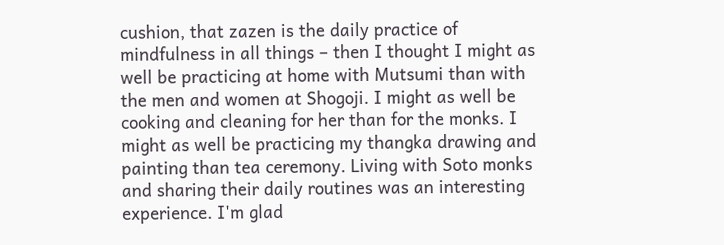cushion, that zazen is the daily practice of mindfulness in all things – then I thought I might as well be practicing at home with Mutsumi than with the men and women at Shogoji. I might as well be cooking and cleaning for her than for the monks. I might as well be practicing my thangka drawing and painting than tea ceremony. Living with Soto monks and sharing their daily routines was an interesting experience. I'm glad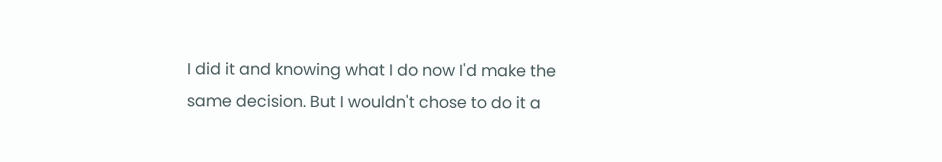I did it and knowing what I do now I'd make the same decision. But I wouldn't chose to do it a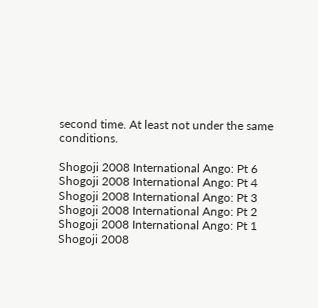second time. At least not under the same conditions.

Shogoji 2008 International Ango: Pt 6
Shogoji 2008 International Ango: Pt 4
Shogoji 2008 International Ango: Pt 3
Shogoji 2008 International Ango: Pt 2
Shogoji 2008 International Ango: Pt 1
Shogoji 2008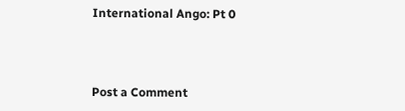International Ango: Pt 0



Post a Comment